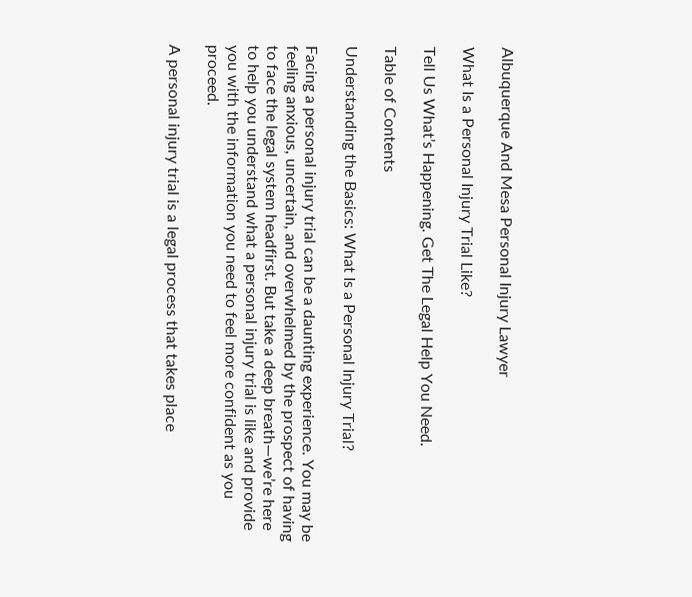Albuquerque And Mesa Personal Injury Lawyer

What Is a Personal Injury Trial Like?

Tell Us What’s Happening. Get The Legal Help You Need.

Table of Contents

Understanding the Basics: What Is a Personal Injury Trial?

Facing a personal injury trial can be a daunting experience. You may be feeling anxious, uncertain, and overwhelmed by the prospect of having to face the legal system headfirst. But take a deep breath—we’re here to help you understand what a personal injury trial is like and provide you with the information you need to feel more confident as you proceed.

A personal injury trial is a legal process that takes place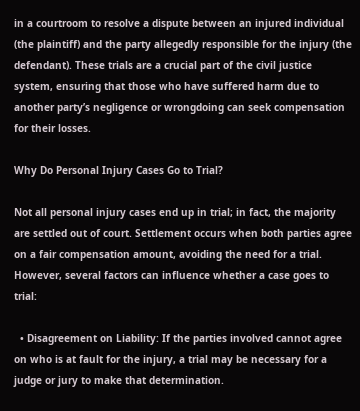in a courtroom to resolve a dispute between an injured individual (the plaintiff) and the party allegedly responsible for the injury (the defendant). These trials are a crucial part of the civil justice system, ensuring that those who have suffered harm due to another party’s negligence or wrongdoing can seek compensation for their losses.

Why Do Personal Injury Cases Go to Trial?

Not all personal injury cases end up in trial; in fact, the majority are settled out of court. Settlement occurs when both parties agree on a fair compensation amount, avoiding the need for a trial. However, several factors can influence whether a case goes to trial:

  • Disagreement on Liability: If the parties involved cannot agree on who is at fault for the injury, a trial may be necessary for a judge or jury to make that determination.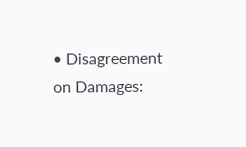• Disagreement on Damages: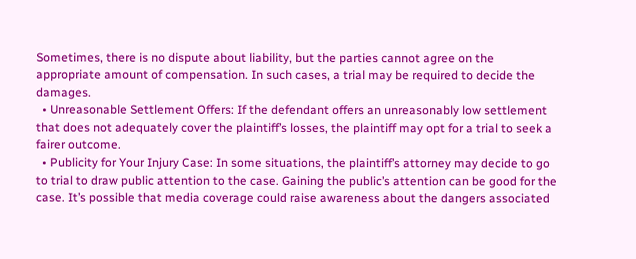Sometimes, there is no dispute about liability, but the parties cannot agree on the appropriate amount of compensation. In such cases, a trial may be required to decide the damages.
  • Unreasonable Settlement Offers: If the defendant offers an unreasonably low settlement that does not adequately cover the plaintiff’s losses, the plaintiff may opt for a trial to seek a fairer outcome.
  • Publicity for Your Injury Case: In some situations, the plaintiff’s attorney may decide to go to trial to draw public attention to the case. Gaining the public’s attention can be good for the case. It’s possible that media coverage could raise awareness about the dangers associated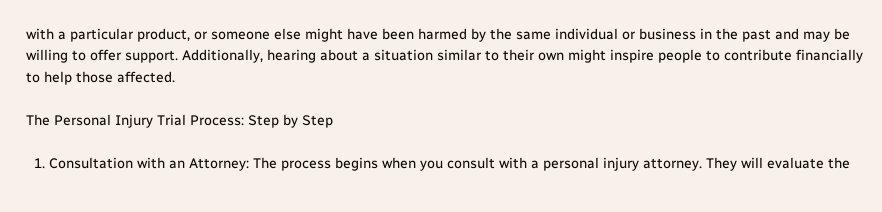with a particular product, or someone else might have been harmed by the same individual or business in the past and may be willing to offer support. Additionally, hearing about a situation similar to their own might inspire people to contribute financially to help those affected.

The Personal Injury Trial Process: Step by Step

  1. Consultation with an Attorney: The process begins when you consult with a personal injury attorney. They will evaluate the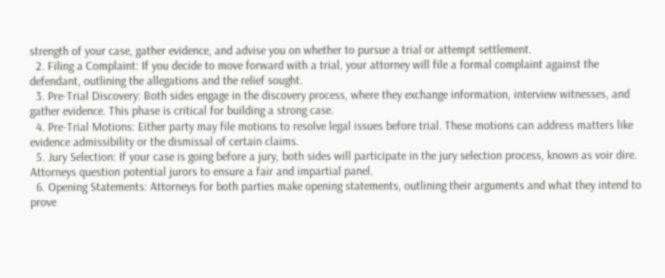strength of your case, gather evidence, and advise you on whether to pursue a trial or attempt settlement.
  2. Filing a Complaint: If you decide to move forward with a trial, your attorney will file a formal complaint against the defendant, outlining the allegations and the relief sought.
  3. Pre-Trial Discovery: Both sides engage in the discovery process, where they exchange information, interview witnesses, and gather evidence. This phase is critical for building a strong case.
  4. Pre-Trial Motions: Either party may file motions to resolve legal issues before trial. These motions can address matters like evidence admissibility or the dismissal of certain claims.
  5. Jury Selection: If your case is going before a jury, both sides will participate in the jury selection process, known as voir dire. Attorneys question potential jurors to ensure a fair and impartial panel.
  6. Opening Statements: Attorneys for both parties make opening statements, outlining their arguments and what they intend to prove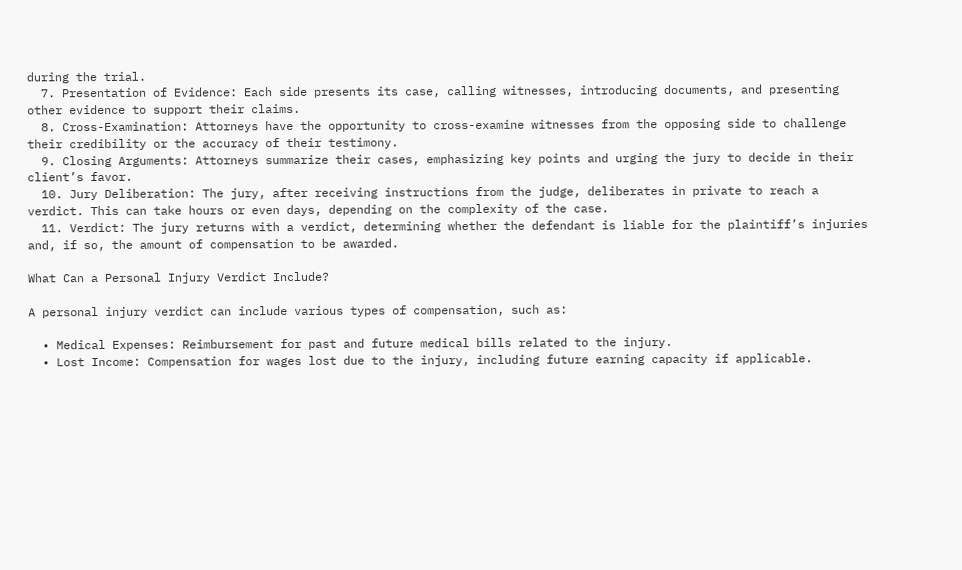during the trial.
  7. Presentation of Evidence: Each side presents its case, calling witnesses, introducing documents, and presenting other evidence to support their claims.
  8. Cross-Examination: Attorneys have the opportunity to cross-examine witnesses from the opposing side to challenge their credibility or the accuracy of their testimony.
  9. Closing Arguments: Attorneys summarize their cases, emphasizing key points and urging the jury to decide in their client’s favor.
  10. Jury Deliberation: The jury, after receiving instructions from the judge, deliberates in private to reach a verdict. This can take hours or even days, depending on the complexity of the case.
  11. Verdict: The jury returns with a verdict, determining whether the defendant is liable for the plaintiff’s injuries and, if so, the amount of compensation to be awarded.

What Can a Personal Injury Verdict Include?

A personal injury verdict can include various types of compensation, such as:

  • Medical Expenses: Reimbursement for past and future medical bills related to the injury.
  • Lost Income: Compensation for wages lost due to the injury, including future earning capacity if applicable.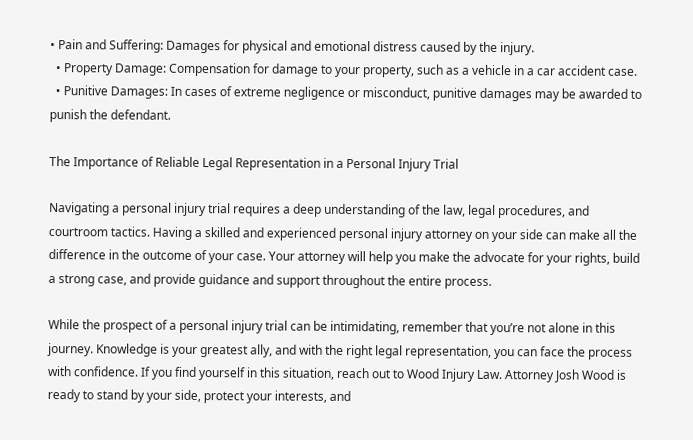• Pain and Suffering: Damages for physical and emotional distress caused by the injury.
  • Property Damage: Compensation for damage to your property, such as a vehicle in a car accident case.
  • Punitive Damages: In cases of extreme negligence or misconduct, punitive damages may be awarded to punish the defendant.

The Importance of Reliable Legal Representation in a Personal Injury Trial

Navigating a personal injury trial requires a deep understanding of the law, legal procedures, and courtroom tactics. Having a skilled and experienced personal injury attorney on your side can make all the difference in the outcome of your case. Your attorney will help you make the advocate for your rights, build a strong case, and provide guidance and support throughout the entire process.

While the prospect of a personal injury trial can be intimidating, remember that you’re not alone in this journey. Knowledge is your greatest ally, and with the right legal representation, you can face the process with confidence. If you find yourself in this situation, reach out to Wood Injury Law. Attorney Josh Wood is ready to stand by your side, protect your interests, and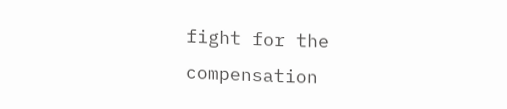fight for the compensation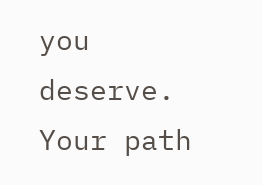you deserve. Your path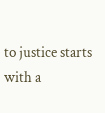to justice starts with a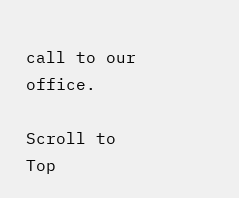call to our office.

Scroll to Top